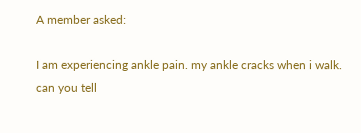A member asked:

I am experiencing ankle pain. my ankle cracks when i walk. can you tell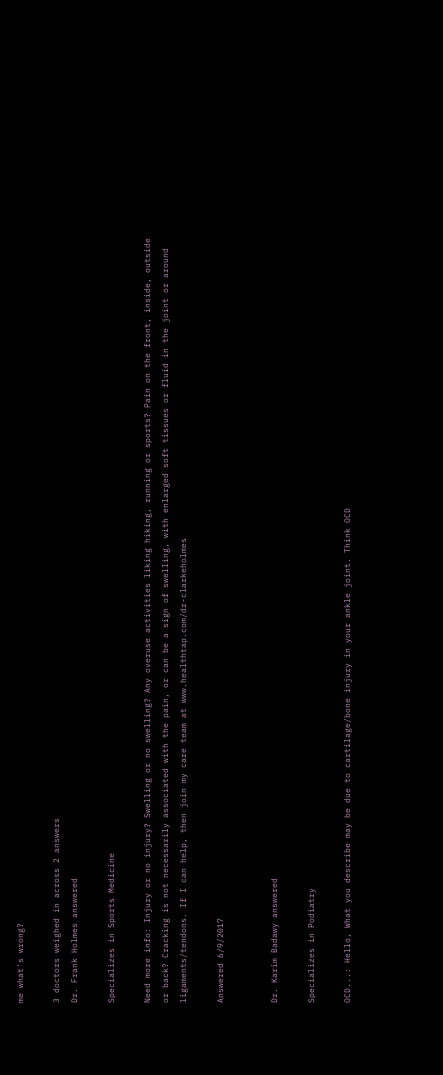me what's wrong?

3 doctors weighed in across 2 answers
Dr. Frank Holmes answered

Specializes in Sports Medicine

Need more info: Injury or no injury? Swelling or no swelling? Any overuse activities liking hiking, running or sports? Pain on the front, inside, outside or back? Cracking is not necessarily associated with the pain, or can be a sign of swelling, with enlarged soft tissues or fluid in the joint or around ligaments/tendons. If I can help, then join my care team at www.healthtap.com/dr-clarkeholmes

Answered 6/9/2017


Dr. Karim Badawy answered

Specializes in Podiatry

OCD...: Hello, What you describe may be due to cartilage/bone injury in your ankle joint. Think OCD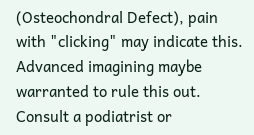(Osteochondral Defect), pain with "clicking" may indicate this. Advanced imagining maybe warranted to rule this out. Consult a podiatrist or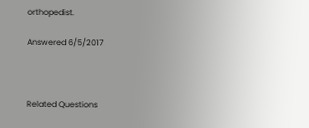orthopedist.

Answered 6/5/2017



Related Questions